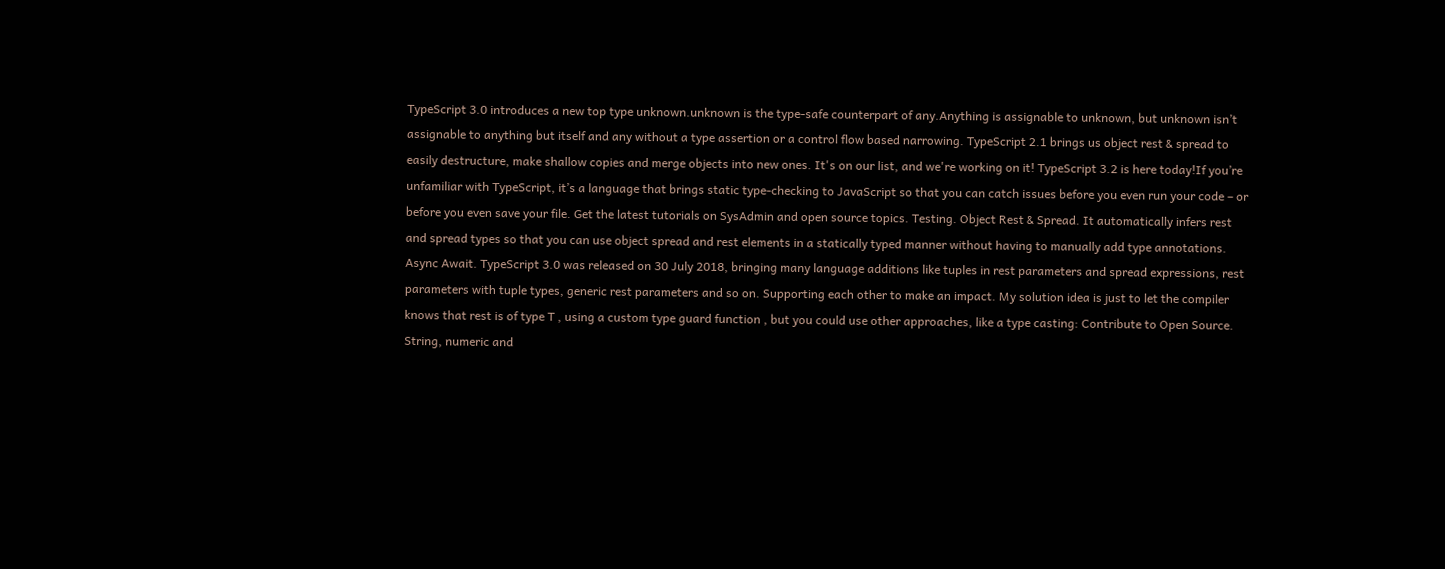TypeScript 3.0 introduces a new top type unknown.unknown is the type-safe counterpart of any.Anything is assignable to unknown, but unknown isn’t assignable to anything but itself and any without a type assertion or a control flow based narrowing. TypeScript 2.1 brings us object rest & spread to easily destructure, make shallow copies and merge objects into new ones. It's on our list, and we're working on it! TypeScript 3.2 is here today!If you’re unfamiliar with TypeScript, it’s a language that brings static type-checking to JavaScript so that you can catch issues before you even run your code – or before you even save your file. Get the latest tutorials on SysAdmin and open source topics. Testing. Object Rest & Spread. It automatically infers rest and spread types so that you can use object spread and rest elements in a statically typed manner without having to manually add type annotations. Async Await. TypeScript 3.0 was released on 30 July 2018, bringing many language additions like tuples in rest parameters and spread expressions, rest parameters with tuple types, generic rest parameters and so on. Supporting each other to make an impact. My solution idea is just to let the compiler knows that rest is of type T , using a custom type guard function , but you could use other approaches, like a type casting: Contribute to Open Source. String, numeric and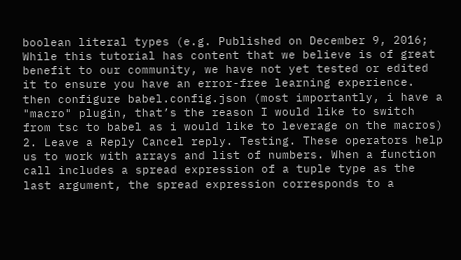boolean literal types (e.g. Published on December 9, 2016; While this tutorial has content that we believe is of great benefit to our community, we have not yet tested or edited it to ensure you have an error-free learning experience. then configure babel.config.json (most importantly, i have a "macro" plugin, that’s the reason I would like to switch from tsc to babel as i would like to leverage on the macros) 2. Leave a Reply Cancel reply. Testing. These operators help us to work with arrays and list of numbers. When a function call includes a spread expression of a tuple type as the last argument, the spread expression corresponds to a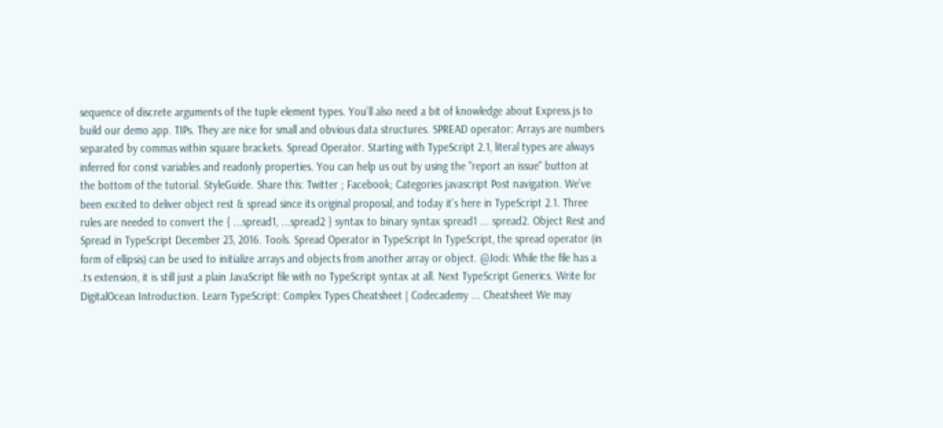sequence of discrete arguments of the tuple element types. You’ll also need a bit of knowledge about Express.js to build our demo app. TIPs. They are nice for small and obvious data structures. SPREAD operator: Arrays are numbers separated by commas within square brackets. Spread Operator. Starting with TypeScript 2.1, literal types are always inferred for const variables and readonly properties. You can help us out by using the "report an issue" button at the bottom of the tutorial. StyleGuide. Share this: Twitter ; Facebook; Categories javascript Post navigation. We’ve been excited to deliver object rest & spread since its original proposal, and today it’s here in TypeScript 2.1. Three rules are needed to convert the { ...spread1, ...spread2 } syntax to binary syntax spread1 ... spread2. Object Rest and Spread in TypeScript December 23, 2016. Tools. Spread Operator in TypeScript In TypeScript, the spread operator (in form of ellipsis) can be used to initialize arrays and objects from another array or object. @Jodi: While the file has a .ts extension, it is still just a plain JavaScript file with no TypeScript syntax at all. Next TypeScript Generics. Write for DigitalOcean Introduction. Learn TypeScript: Complex Types Cheatsheet | Codecademy ... Cheatsheet We may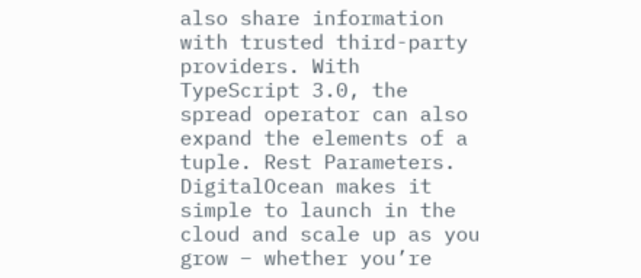also share information with trusted third-party providers. With TypeScript 3.0, the spread operator can also expand the elements of a tuple. Rest Parameters. DigitalOcean makes it simple to launch in the cloud and scale up as you grow – whether you’re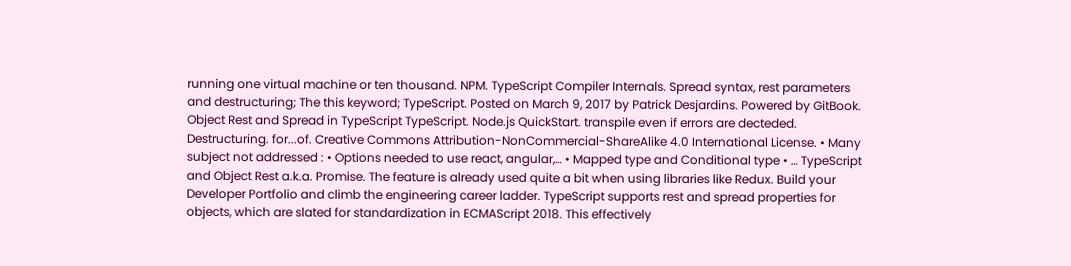running one virtual machine or ten thousand. NPM. TypeScript Compiler Internals. Spread syntax, rest parameters and destructuring; The this keyword; TypeScript. Posted on March 9, 2017 by Patrick Desjardins. Powered by GitBook. Object Rest and Spread in TypeScript TypeScript. Node.js QuickStart. transpile even if errors are decteded. Destructuring. for...of. Creative Commons Attribution-NonCommercial-ShareAlike 4.0 International License. • Many subject not addressed : • Options needed to use react, angular,… • Mapped type and Conditional type • … TypeScript and Object Rest a.k.a. Promise. The feature is already used quite a bit when using libraries like Redux. Build your Developer Portfolio and climb the engineering career ladder. TypeScript supports rest and spread properties for objects, which are slated for standardization in ECMAScript 2018. This effectively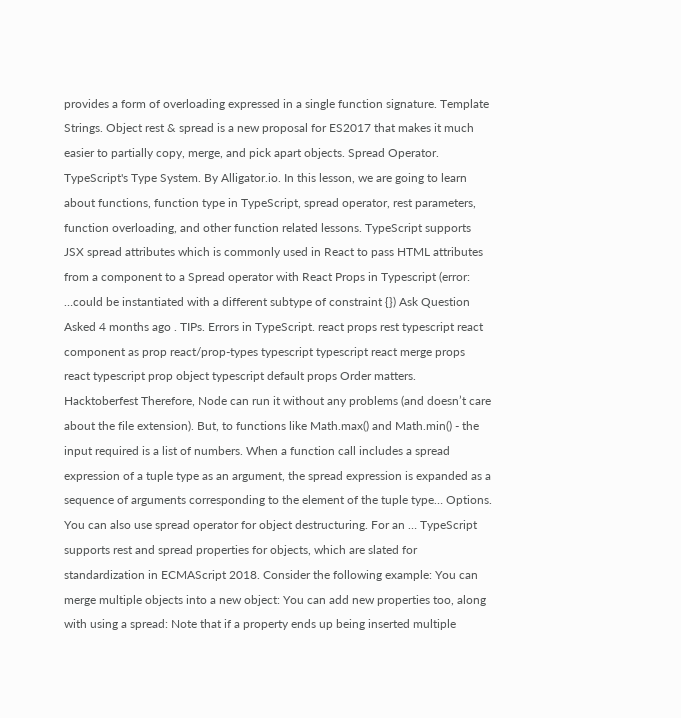provides a form of overloading expressed in a single function signature. Template Strings. Object rest & spread is a new proposal for ES2017 that makes it much easier to partially copy, merge, and pick apart objects. Spread Operator. TypeScript's Type System. By Alligator.io. In this lesson, we are going to learn about functions, function type in TypeScript, spread operator, rest parameters, function overloading, and other function related lessons. TypeScript supports JSX spread attributes which is commonly used in React to pass HTML attributes from a component to a Spread operator with React Props in Typescript (error: …could be instantiated with a different subtype of constraint {}) Ask Question Asked 4 months ago . TIPs. Errors in TypeScript. react props rest typescript react component as prop react/prop-types typescript typescript react merge props react typescript prop object typescript default props Order matters. Hacktoberfest Therefore, Node can run it without any problems (and doesn’t care about the file extension). But, to functions like Math.max() and Math.min() - the input required is a list of numbers. When a function call includes a spread expression of a tuple type as an argument, the spread expression is expanded as a sequence of arguments corresponding to the element of the tuple type… Options. You can also use spread operator for object destructuring. For an … TypeScript supports rest and spread properties for objects, which are slated for standardization in ECMAScript 2018. Consider the following example: You can merge multiple objects into a new object: You can add new properties too, along with using a spread: Note that if a property ends up being inserted multiple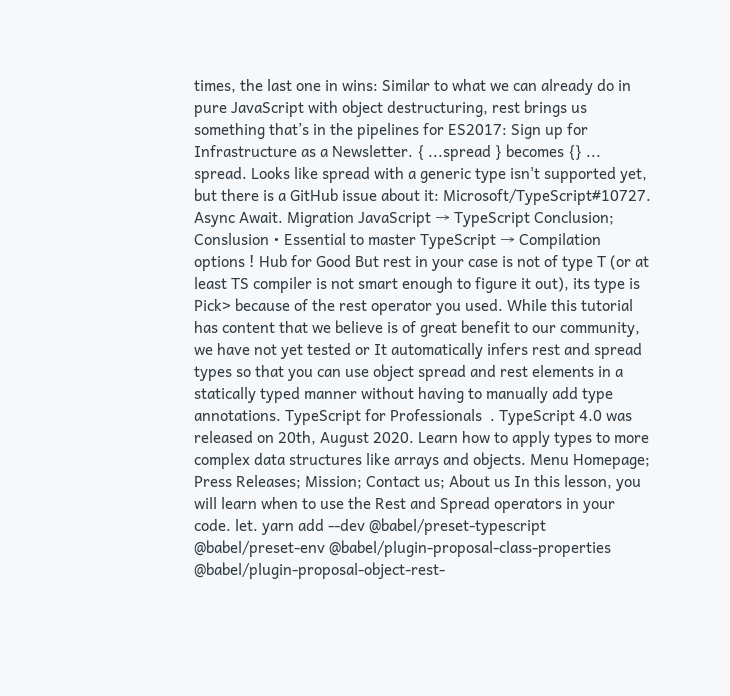times, the last one in wins: Similar to what we can already do in pure JavaScript with object destructuring, rest brings us something that’s in the pipelines for ES2017: Sign up for Infrastructure as a Newsletter. { ...spread } becomes {} ... spread. Looks like spread with a generic type isn't supported yet, but there is a GitHub issue about it: Microsoft/TypeScript#10727. Async Await. Migration JavaScript → TypeScript Conclusion; Conslusion • Essential to master TypeScript → Compilation options ! Hub for Good But rest in your case is not of type T (or at least TS compiler is not smart enough to figure it out), its type is Pick> because of the rest operator you used. While this tutorial has content that we believe is of great benefit to our community, we have not yet tested or It automatically infers rest and spread types so that you can use object spread and rest elements in a statically typed manner without having to manually add type annotations. TypeScript for Professionals  . TypeScript 4.0 was released on 20th, August 2020. Learn how to apply types to more complex data structures like arrays and objects. Menu Homepage; Press Releases; Mission; Contact us; About us In this lesson, you will learn when to use the Rest and Spread operators in your code. let. yarn add --dev @babel/preset-typescript @babel/preset-env @babel/plugin-proposal-class-properties @babel/plugin-proposal-object-rest-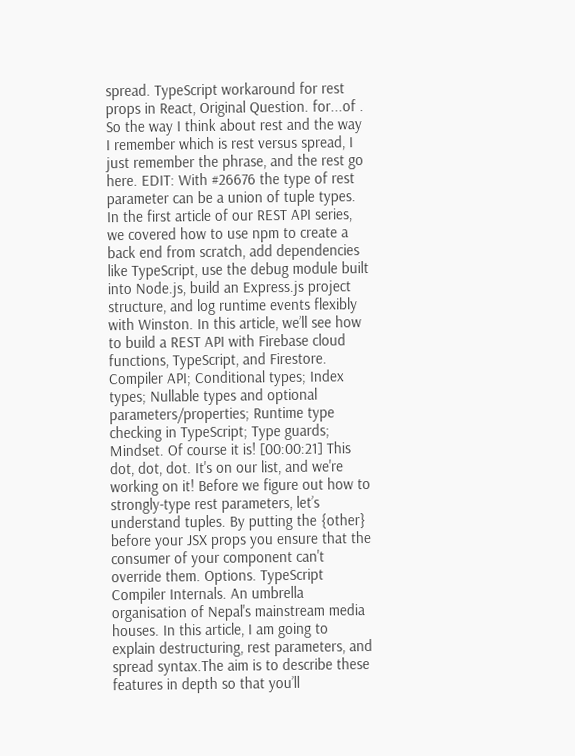spread. TypeScript workaround for rest props in React, Original Question. for...of . So the way I think about rest and the way I remember which is rest versus spread, I just remember the phrase, and the rest go here. EDIT: With #26676 the type of rest parameter can be a union of tuple types. In the first article of our REST API series, we covered how to use npm to create a back end from scratch, add dependencies like TypeScript, use the debug module built into Node.js, build an Express.js project structure, and log runtime events flexibly with Winston. In this article, we’ll see how to build a REST API with Firebase cloud functions, TypeScript, and Firestore. Compiler API; Conditional types; Index types; Nullable types and optional parameters/properties; Runtime type checking in TypeScript; Type guards; Mindset. Of course it is! [00:00:21] This dot, dot, dot. It's on our list, and we're working on it! Before we figure out how to strongly-type rest parameters, let’s understand tuples. By putting the {other} before your JSX props you ensure that the consumer of your component can't override them. Options. TypeScript Compiler Internals. An umbrella organisation of Nepal's mainstream media houses. In this article, I am going to explain destructuring, rest parameters, and spread syntax.The aim is to describe these features in depth so that you’ll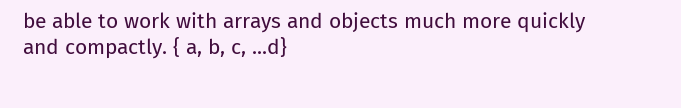be able to work with arrays and objects much more quickly and compactly. { a, b, c, ...d}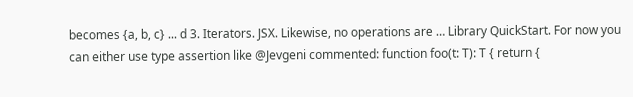becomes {a, b, c} ... d 3. Iterators. JSX. Likewise, no operations are … Library QuickStart. For now you can either use type assertion like @Jevgeni commented: function foo(t: T): T { return {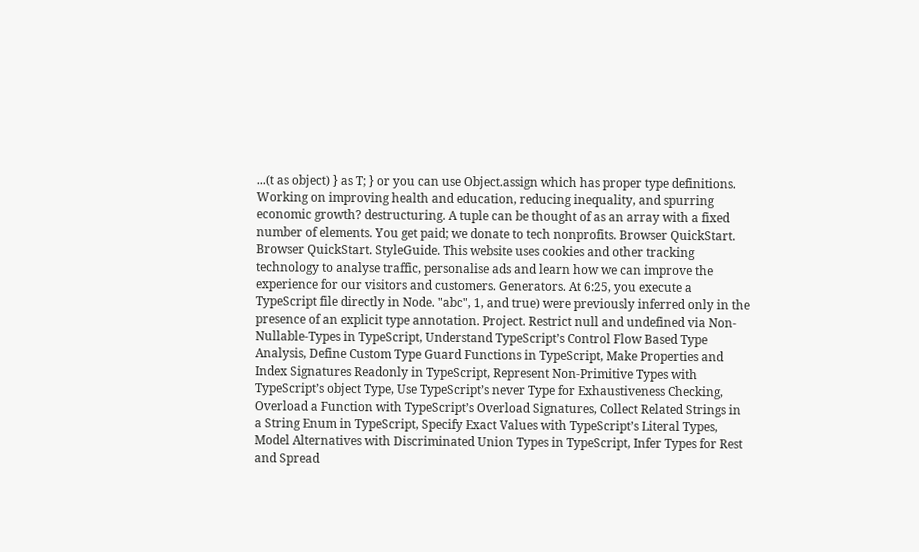...(t as object) } as T; } or you can use Object.assign which has proper type definitions. Working on improving health and education, reducing inequality, and spurring economic growth? destructuring. A tuple can be thought of as an array with a fixed number of elements. You get paid; we donate to tech nonprofits. Browser QuickStart. Browser QuickStart. StyleGuide. This website uses cookies and other tracking technology to analyse traffic, personalise ads and learn how we can improve the experience for our visitors and customers. Generators. At 6:25, you execute a TypeScript file directly in Node. "abc", 1, and true) were previously inferred only in the presence of an explicit type annotation. Project. Restrict null and undefined via Non-Nullable-Types in TypeScript, Understand TypeScript’s Control Flow Based Type Analysis, Define Custom Type Guard Functions in TypeScript, Make Properties and Index Signatures Readonly in TypeScript, Represent Non-Primitive Types with TypeScript’s object Type, Use TypeScript’s never Type for Exhaustiveness Checking, Overload a Function with TypeScript’s Overload Signatures, Collect Related Strings in a String Enum in TypeScript, Specify Exact Values with TypeScript’s Literal Types, Model Alternatives with Discriminated Union Types in TypeScript, Infer Types for Rest and Spread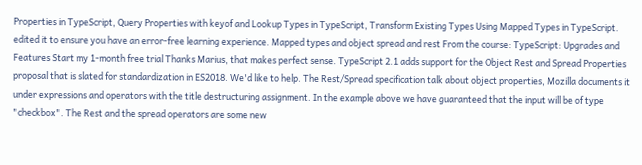Properties in TypeScript, Query Properties with keyof and Lookup Types in TypeScript, Transform Existing Types Using Mapped Types in TypeScript. edited it to ensure you have an error-free learning experience. Mapped types and object spread and rest From the course: TypeScript: Upgrades and Features Start my 1-month free trial Thanks Marius, that makes perfect sense. TypeScript 2.1 adds support for the Object Rest and Spread Properties proposal that is slated for standardization in ES2018. We'd like to help. The Rest/Spread specification talk about object properties, Mozilla documents it under expressions and operators with the title destructuring assignment. In the example above we have guaranteed that the input will be of type "checkbox". The Rest and the spread operators are some new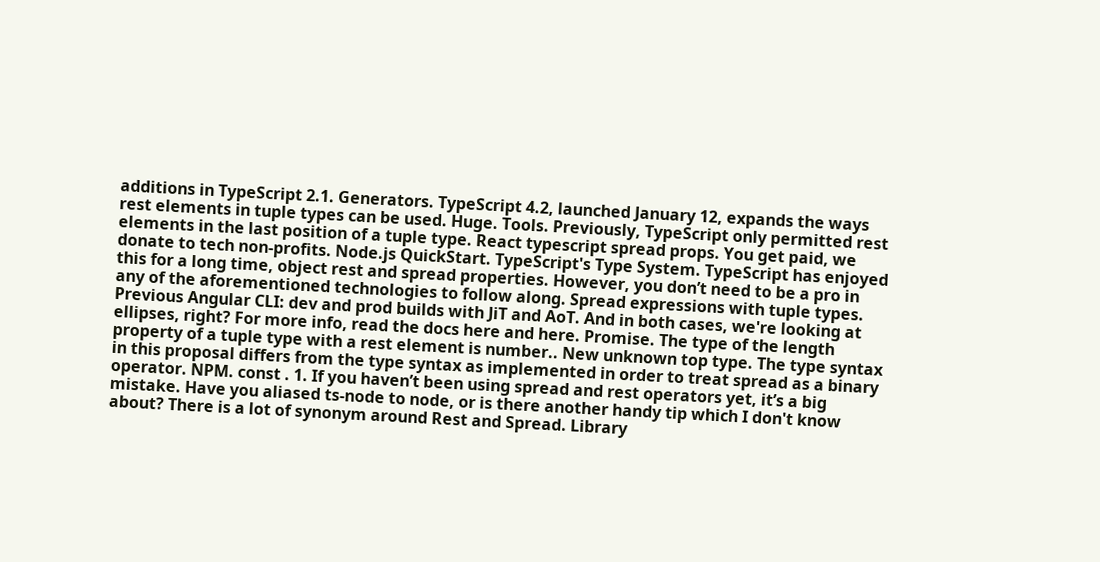additions in TypeScript 2.1. Generators. TypeScript 4.2, launched January 12, expands the ways rest elements in tuple types can be used. Huge. Tools. Previously, TypeScript only permitted rest elements in the last position of a tuple type. React typescript spread props. You get paid, we donate to tech non-profits. Node.js QuickStart. TypeScript's Type System. TypeScript has enjoyed this for a long time, object rest and spread properties. However, you don’t need to be a pro in any of the aforementioned technologies to follow along. Spread expressions with tuple types. Previous Angular CLI: dev and prod builds with JiT and AoT. And in both cases, we're looking at ellipses, right? For more info, read the docs here and here. Promise. The type of the length property of a tuple type with a rest element is number.. New unknown top type. The type syntax in this proposal differs from the type syntax as implemented in order to treat spread as a binary operator. NPM. const . 1. If you haven’t been using spread and rest operators yet, it’s a big mistake. Have you aliased ts-node to node, or is there another handy tip which I don't know about? There is a lot of synonym around Rest and Spread. Library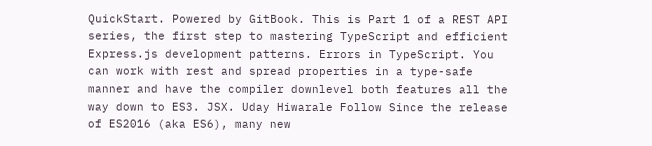QuickStart. Powered by GitBook. This is Part 1 of a REST API series, the first step to mastering TypeScript and efficient Express.js development patterns. Errors in TypeScript. You can work with rest and spread properties in a type-safe manner and have the compiler downlevel both features all the way down to ES3. JSX. Uday Hiwarale Follow Since the release of ES2016 (aka ES6), many new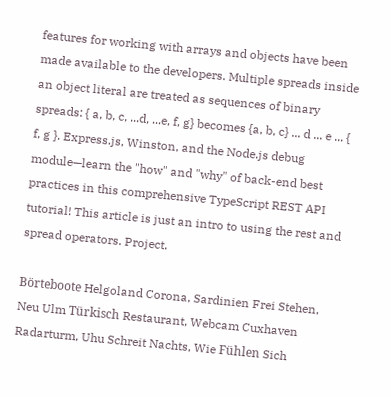features for working with arrays and objects have been made available to the developers. Multiple spreads inside an object literal are treated as sequences of binary spreads: { a, b, c, ...d, ...e, f, g} becomes {a, b, c} ... d ... e ... { f, g }. Express.js, Winston, and the Node.js debug module—learn the "how" and "why" of back-end best practices in this comprehensive TypeScript REST API tutorial! This article is just an intro to using the rest and spread operators. Project.

Börteboote Helgoland Corona, Sardinien Frei Stehen, Neu Ulm Türkisch Restaurant, Webcam Cuxhaven Radarturm, Uhu Schreit Nachts, Wie Fühlen Sich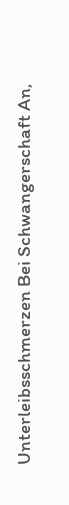Unterleibsschmerzen Bei Schwangerschaft An,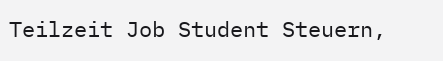Teilzeit Job Student Steuern,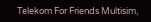Telekom For Friends Multisim,